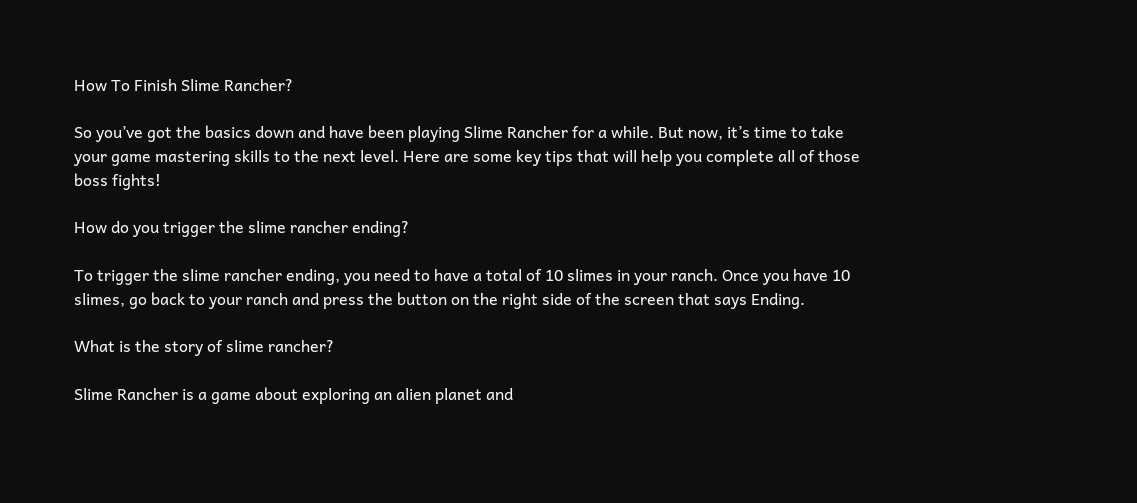How To Finish Slime Rancher?

So you’ve got the basics down and have been playing Slime Rancher for a while. But now, it’s time to take your game mastering skills to the next level. Here are some key tips that will help you complete all of those boss fights!

How do you trigger the slime rancher ending?

To trigger the slime rancher ending, you need to have a total of 10 slimes in your ranch. Once you have 10 slimes, go back to your ranch and press the button on the right side of the screen that says Ending.

What is the story of slime rancher?

Slime Rancher is a game about exploring an alien planet and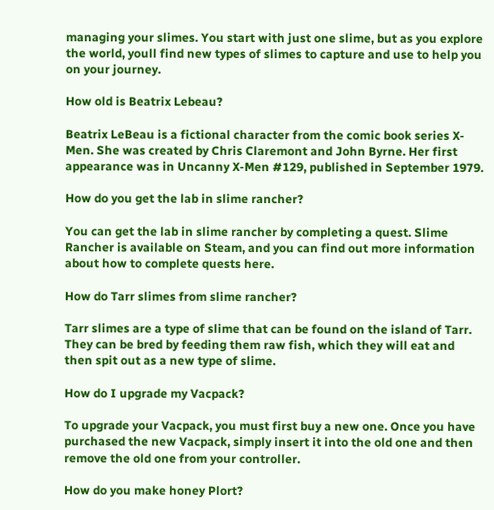managing your slimes. You start with just one slime, but as you explore the world, youll find new types of slimes to capture and use to help you on your journey.

How old is Beatrix Lebeau?

Beatrix LeBeau is a fictional character from the comic book series X-Men. She was created by Chris Claremont and John Byrne. Her first appearance was in Uncanny X-Men #129, published in September 1979.

How do you get the lab in slime rancher?

You can get the lab in slime rancher by completing a quest. Slime Rancher is available on Steam, and you can find out more information about how to complete quests here.

How do Tarr slimes from slime rancher?

Tarr slimes are a type of slime that can be found on the island of Tarr. They can be bred by feeding them raw fish, which they will eat and then spit out as a new type of slime.

How do I upgrade my Vacpack?

To upgrade your Vacpack, you must first buy a new one. Once you have purchased the new Vacpack, simply insert it into the old one and then remove the old one from your controller.

How do you make honey Plort?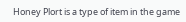Honey Plort is a type of item in the game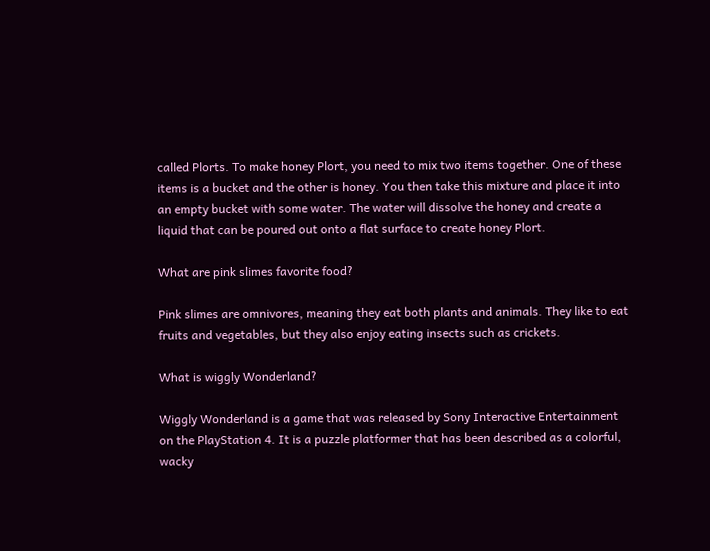called Plorts. To make honey Plort, you need to mix two items together. One of these items is a bucket and the other is honey. You then take this mixture and place it into an empty bucket with some water. The water will dissolve the honey and create a liquid that can be poured out onto a flat surface to create honey Plort.

What are pink slimes favorite food?

Pink slimes are omnivores, meaning they eat both plants and animals. They like to eat fruits and vegetables, but they also enjoy eating insects such as crickets.

What is wiggly Wonderland?

Wiggly Wonderland is a game that was released by Sony Interactive Entertainment on the PlayStation 4. It is a puzzle platformer that has been described as a colorful, wacky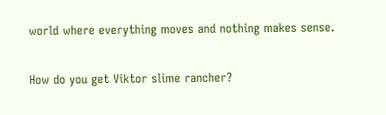world where everything moves and nothing makes sense.

How do you get Viktor slime rancher?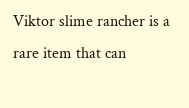Viktor slime rancher is a rare item that can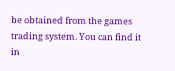be obtained from the games trading system. You can find it in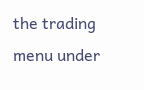the trading menu under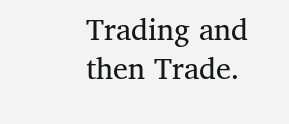Trading and then Trade.